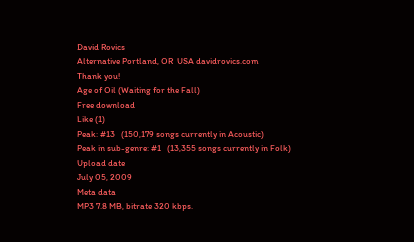David Rovics
Alternative Portland, OR  USA davidrovics.com
Thank you!
Age of Oil (Waiting for the Fall)
Free download
Like (1)
Peak: #13   (150,179 songs currently in Acoustic)
Peak in sub-genre: #1   (13,355 songs currently in Folk)
Upload date
July 05, 2009
Meta data
MP3 7.8 MB, bitrate 320 kbps.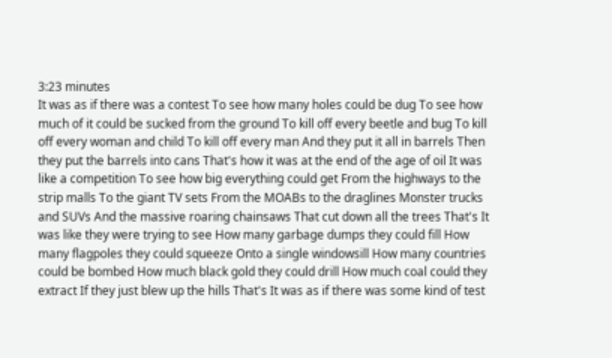3:23 minutes
It was as if there was a contest To see how many holes could be dug To see how much of it could be sucked from the ground To kill off every beetle and bug To kill off every woman and child To kill off every man And they put it all in barrels Then they put the barrels into cans That's how it was at the end of the age of oil It was like a competition To see how big everything could get From the highways to the strip malls To the giant TV sets From the MOABs to the draglines Monster trucks and SUVs And the massive roaring chainsaws That cut down all the trees That's It was like they were trying to see How many garbage dumps they could fill How many flagpoles they could squeeze Onto a single windowsill How many countries could be bombed How much black gold they could drill How much coal could they extract If they just blew up the hills That's It was as if there was some kind of test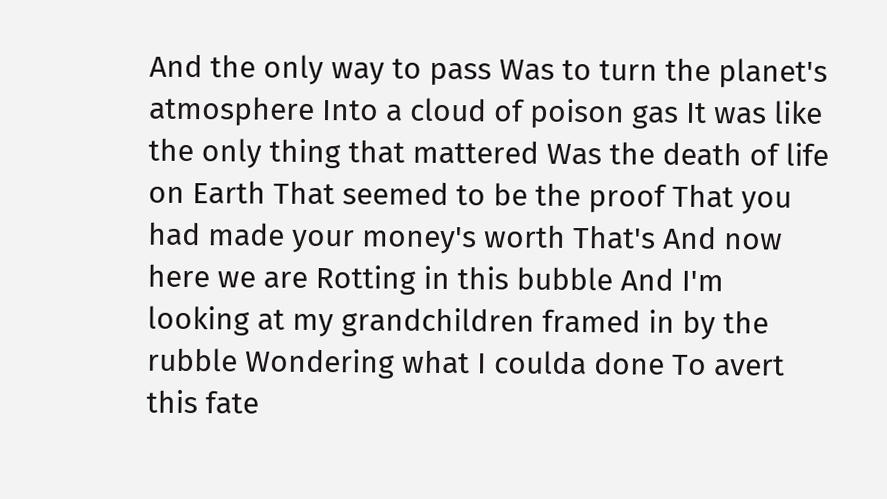And the only way to pass Was to turn the planet's atmosphere Into a cloud of poison gas It was like the only thing that mattered Was the death of life on Earth That seemed to be the proof That you had made your money's worth That's And now here we are Rotting in this bubble And I'm looking at my grandchildren framed in by the rubble Wondering what I coulda done To avert this fate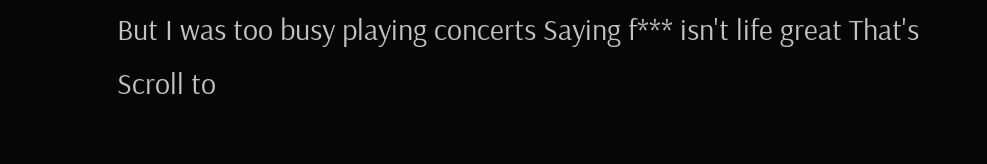But I was too busy playing concerts Saying f*** isn't life great That's
Scroll to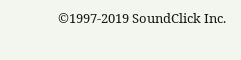©1997-2019 SoundClick Inc.